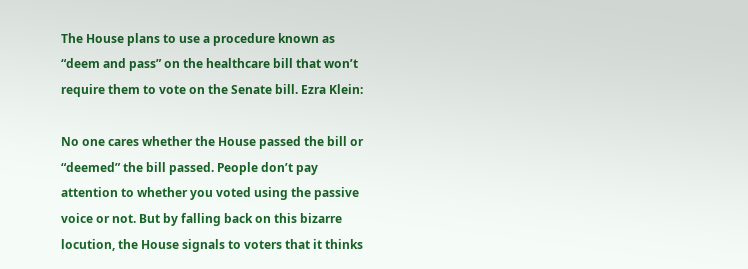The House plans to use a procedure known as “deem and pass” on the healthcare bill that won’t require them to vote on the Senate bill. Ezra Klein:

No one cares whether the House passed the bill or “deemed” the bill passed. People don’t pay attention to whether you voted using the passive voice or not. But by falling back on this bizarre locution, the House signals to voters that it thinks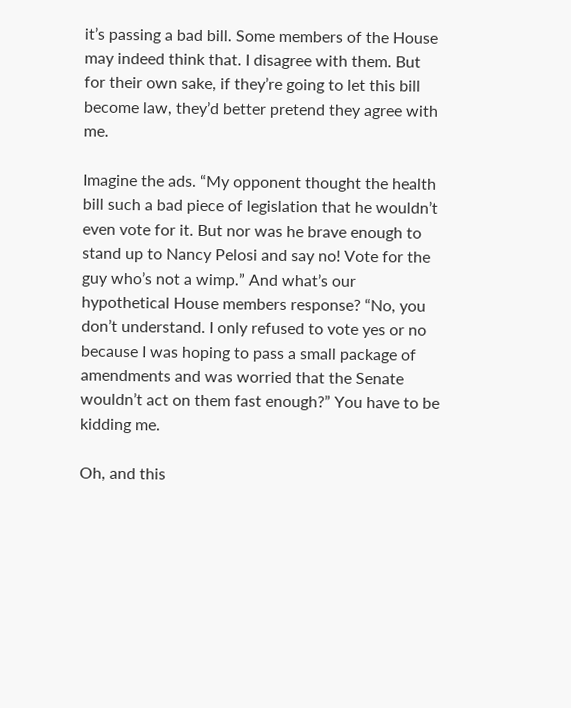it’s passing a bad bill. Some members of the House may indeed think that. I disagree with them. But for their own sake, if they’re going to let this bill become law, they’d better pretend they agree with me.

Imagine the ads. “My opponent thought the health bill such a bad piece of legislation that he wouldn’t even vote for it. But nor was he brave enough to stand up to Nancy Pelosi and say no! Vote for the guy who’s not a wimp.” And what’s our hypothetical House members response? “No, you don’t understand. I only refused to vote yes or no because I was hoping to pass a small package of amendments and was worried that the Senate wouldn’t act on them fast enough?” You have to be kidding me.

Oh, and this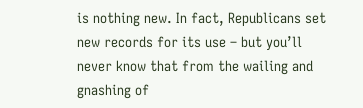is nothing new. In fact, Republicans set new records for its use – but you’ll never know that from the wailing and gnashing of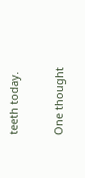teeth today.

One thought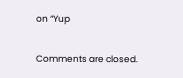on “Yup

Comments are closed.